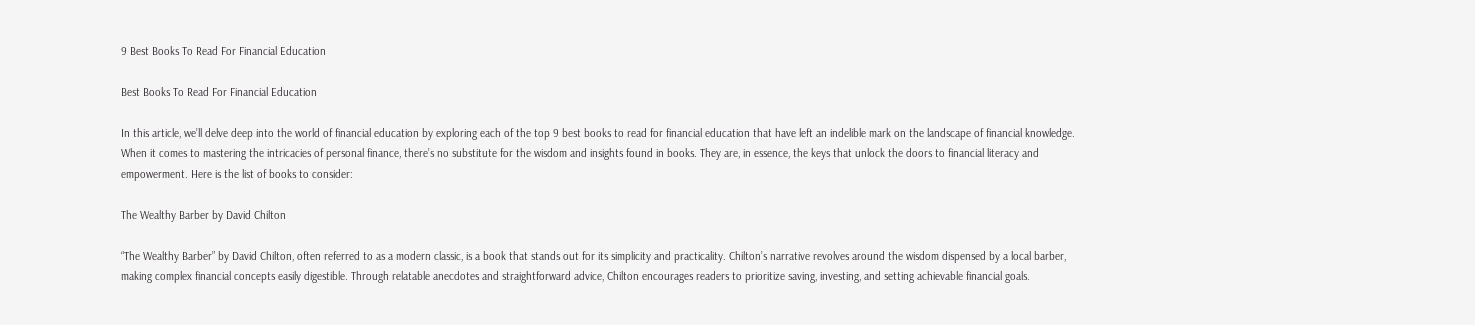9 Best Books To Read For Financial Education

Best Books To Read For Financial Education

In this article, we’ll delve deep into the world of financial education by exploring each of the top 9 best books to read for financial education that have left an indelible mark on the landscape of financial knowledge. When it comes to mastering the intricacies of personal finance, there’s no substitute for the wisdom and insights found in books. They are, in essence, the keys that unlock the doors to financial literacy and empowerment. Here is the list of books to consider:

The Wealthy Barber by David Chilton

“The Wealthy Barber” by David Chilton, often referred to as a modern classic, is a book that stands out for its simplicity and practicality. Chilton’s narrative revolves around the wisdom dispensed by a local barber, making complex financial concepts easily digestible. Through relatable anecdotes and straightforward advice, Chilton encourages readers to prioritize saving, investing, and setting achievable financial goals.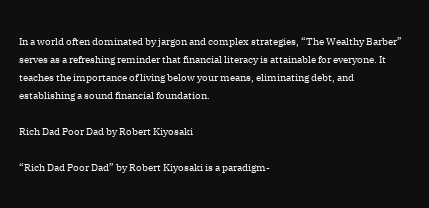In a world often dominated by jargon and complex strategies, “The Wealthy Barber” serves as a refreshing reminder that financial literacy is attainable for everyone. It teaches the importance of living below your means, eliminating debt, and establishing a sound financial foundation.

Rich Dad Poor Dad by Robert Kiyosaki

“Rich Dad Poor Dad” by Robert Kiyosaki is a paradigm-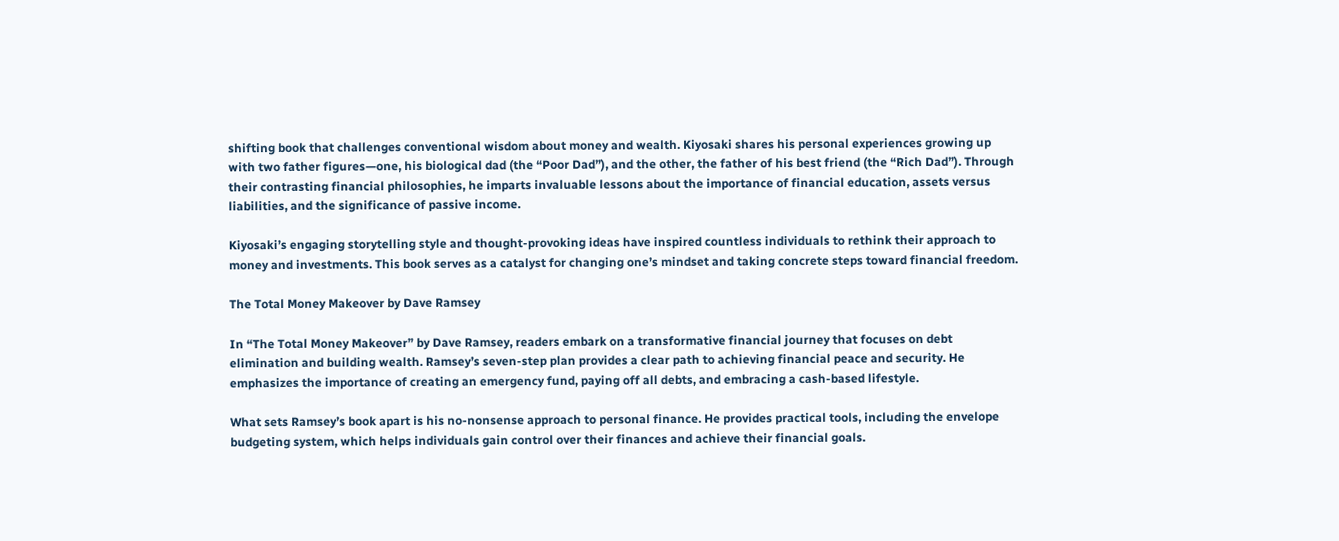shifting book that challenges conventional wisdom about money and wealth. Kiyosaki shares his personal experiences growing up with two father figures—one, his biological dad (the “Poor Dad”), and the other, the father of his best friend (the “Rich Dad”). Through their contrasting financial philosophies, he imparts invaluable lessons about the importance of financial education, assets versus liabilities, and the significance of passive income.

Kiyosaki’s engaging storytelling style and thought-provoking ideas have inspired countless individuals to rethink their approach to money and investments. This book serves as a catalyst for changing one’s mindset and taking concrete steps toward financial freedom.

The Total Money Makeover by Dave Ramsey

In “The Total Money Makeover” by Dave Ramsey, readers embark on a transformative financial journey that focuses on debt elimination and building wealth. Ramsey’s seven-step plan provides a clear path to achieving financial peace and security. He emphasizes the importance of creating an emergency fund, paying off all debts, and embracing a cash-based lifestyle.

What sets Ramsey’s book apart is his no-nonsense approach to personal finance. He provides practical tools, including the envelope budgeting system, which helps individuals gain control over their finances and achieve their financial goals.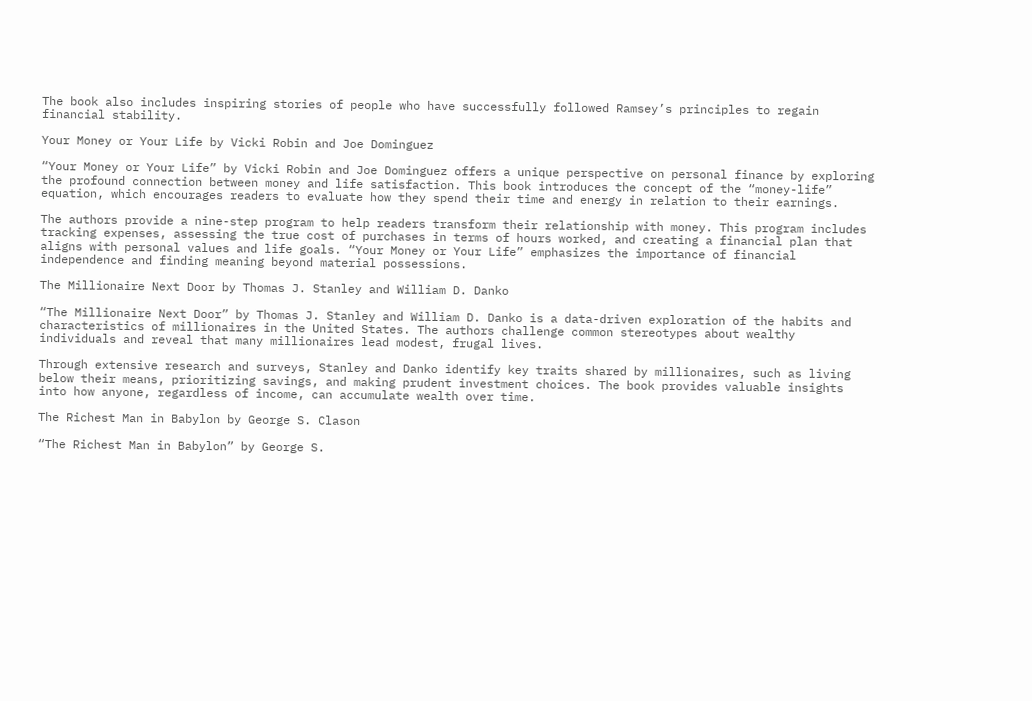The book also includes inspiring stories of people who have successfully followed Ramsey’s principles to regain financial stability.

Your Money or Your Life by Vicki Robin and Joe Dominguez

“Your Money or Your Life” by Vicki Robin and Joe Dominguez offers a unique perspective on personal finance by exploring the profound connection between money and life satisfaction. This book introduces the concept of the “money-life” equation, which encourages readers to evaluate how they spend their time and energy in relation to their earnings.

The authors provide a nine-step program to help readers transform their relationship with money. This program includes tracking expenses, assessing the true cost of purchases in terms of hours worked, and creating a financial plan that aligns with personal values and life goals. “Your Money or Your Life” emphasizes the importance of financial independence and finding meaning beyond material possessions.

The Millionaire Next Door by Thomas J. Stanley and William D. Danko

“The Millionaire Next Door” by Thomas J. Stanley and William D. Danko is a data-driven exploration of the habits and characteristics of millionaires in the United States. The authors challenge common stereotypes about wealthy individuals and reveal that many millionaires lead modest, frugal lives.

Through extensive research and surveys, Stanley and Danko identify key traits shared by millionaires, such as living below their means, prioritizing savings, and making prudent investment choices. The book provides valuable insights into how anyone, regardless of income, can accumulate wealth over time.

The Richest Man in Babylon by George S. Clason

“The Richest Man in Babylon” by George S.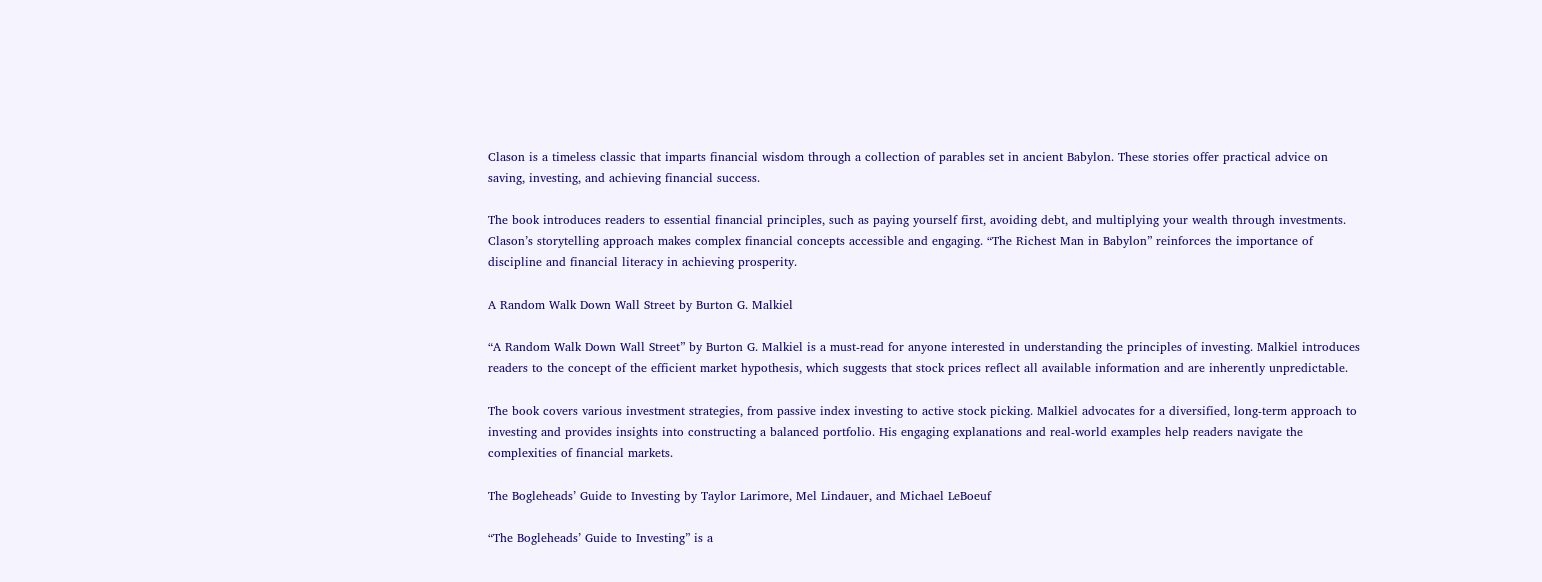Clason is a timeless classic that imparts financial wisdom through a collection of parables set in ancient Babylon. These stories offer practical advice on saving, investing, and achieving financial success.

The book introduces readers to essential financial principles, such as paying yourself first, avoiding debt, and multiplying your wealth through investments. Clason’s storytelling approach makes complex financial concepts accessible and engaging. “The Richest Man in Babylon” reinforces the importance of discipline and financial literacy in achieving prosperity.

A Random Walk Down Wall Street by Burton G. Malkiel

“A Random Walk Down Wall Street” by Burton G. Malkiel is a must-read for anyone interested in understanding the principles of investing. Malkiel introduces readers to the concept of the efficient market hypothesis, which suggests that stock prices reflect all available information and are inherently unpredictable.

The book covers various investment strategies, from passive index investing to active stock picking. Malkiel advocates for a diversified, long-term approach to investing and provides insights into constructing a balanced portfolio. His engaging explanations and real-world examples help readers navigate the complexities of financial markets.

The Bogleheads’ Guide to Investing by Taylor Larimore, Mel Lindauer, and Michael LeBoeuf

“The Bogleheads’ Guide to Investing” is a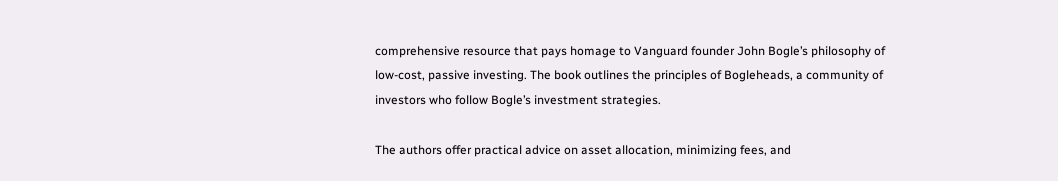comprehensive resource that pays homage to Vanguard founder John Bogle’s philosophy of low-cost, passive investing. The book outlines the principles of Bogleheads, a community of investors who follow Bogle’s investment strategies.

The authors offer practical advice on asset allocation, minimizing fees, and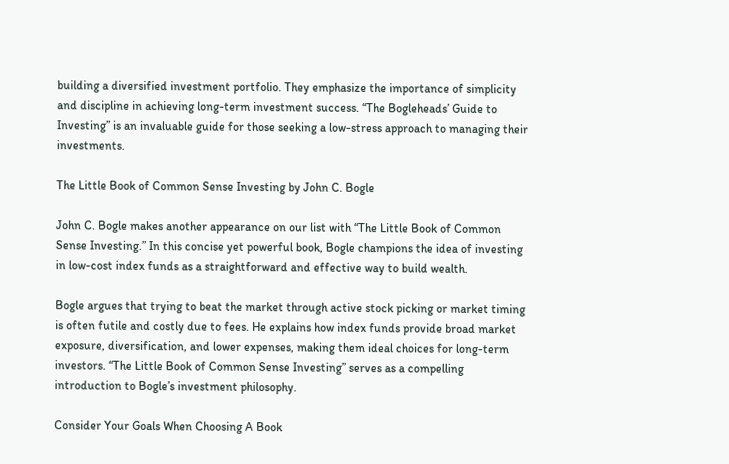building a diversified investment portfolio. They emphasize the importance of simplicity and discipline in achieving long-term investment success. “The Bogleheads’ Guide to Investing” is an invaluable guide for those seeking a low-stress approach to managing their investments.

The Little Book of Common Sense Investing by John C. Bogle

John C. Bogle makes another appearance on our list with “The Little Book of Common Sense Investing.” In this concise yet powerful book, Bogle champions the idea of investing in low-cost index funds as a straightforward and effective way to build wealth.

Bogle argues that trying to beat the market through active stock picking or market timing is often futile and costly due to fees. He explains how index funds provide broad market exposure, diversification, and lower expenses, making them ideal choices for long-term investors. “The Little Book of Common Sense Investing” serves as a compelling introduction to Bogle’s investment philosophy.

Consider Your Goals When Choosing A Book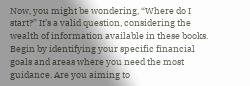Now, you might be wondering, “Where do I start?” It’s a valid question, considering the wealth of information available in these books. Begin by identifying your specific financial goals and areas where you need the most guidance. Are you aiming to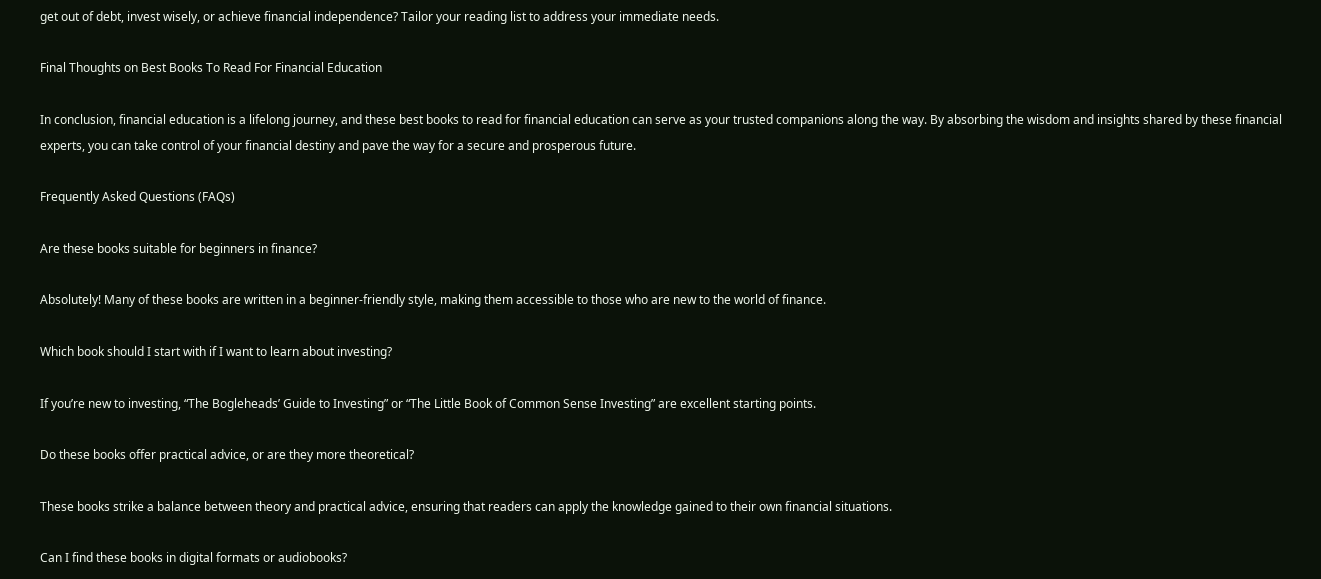get out of debt, invest wisely, or achieve financial independence? Tailor your reading list to address your immediate needs.

Final Thoughts on Best Books To Read For Financial Education

In conclusion, financial education is a lifelong journey, and these best books to read for financial education can serve as your trusted companions along the way. By absorbing the wisdom and insights shared by these financial experts, you can take control of your financial destiny and pave the way for a secure and prosperous future.

Frequently Asked Questions (FAQs)

Are these books suitable for beginners in finance?

Absolutely! Many of these books are written in a beginner-friendly style, making them accessible to those who are new to the world of finance.

Which book should I start with if I want to learn about investing?

If you’re new to investing, “The Bogleheads’ Guide to Investing” or “The Little Book of Common Sense Investing” are excellent starting points.

Do these books offer practical advice, or are they more theoretical?

These books strike a balance between theory and practical advice, ensuring that readers can apply the knowledge gained to their own financial situations.

Can I find these books in digital formats or audiobooks?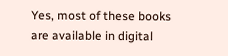Yes, most of these books are available in digital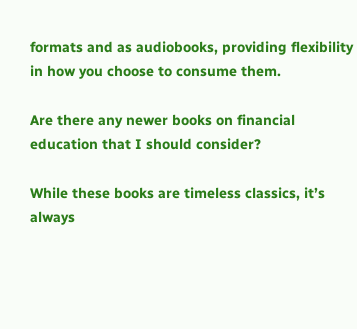formats and as audiobooks, providing flexibility in how you choose to consume them.

Are there any newer books on financial education that I should consider?

While these books are timeless classics, it’s always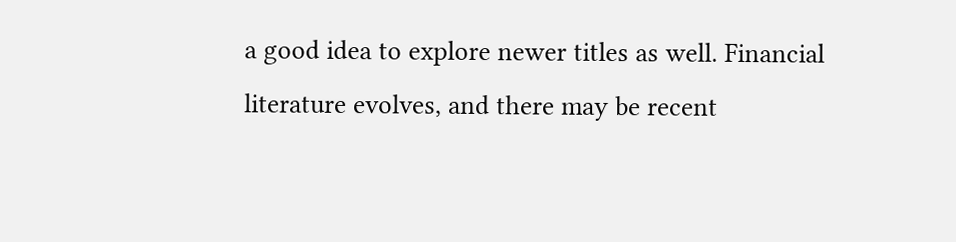a good idea to explore newer titles as well. Financial literature evolves, and there may be recent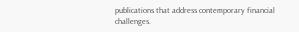publications that address contemporary financial challenges.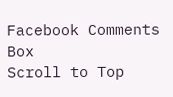Facebook Comments Box
Scroll to Top